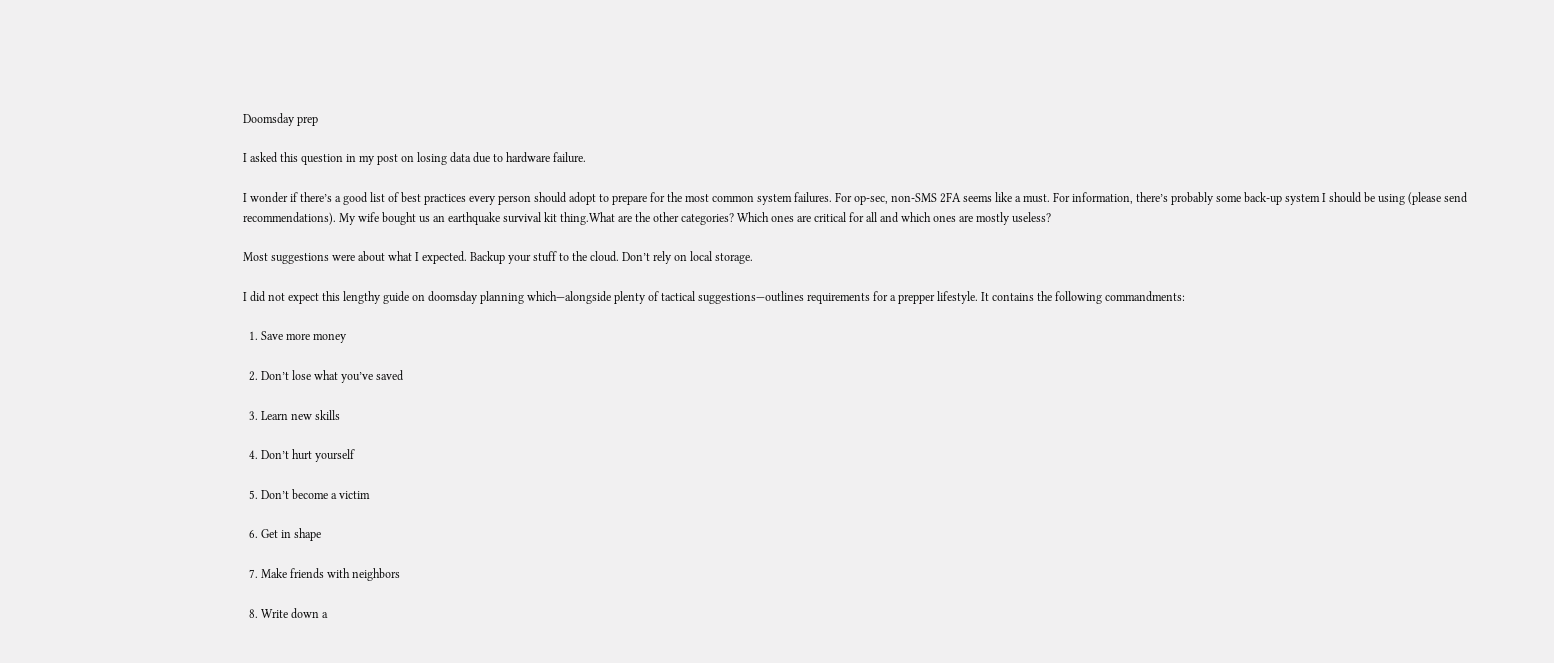Doomsday prep

I asked this question in my post on losing data due to hardware failure.

I wonder if there’s a good list of best practices every person should adopt to prepare for the most common system failures. For op-sec, non-SMS 2FA seems like a must. For information, there’s probably some back-up system I should be using (please send recommendations). My wife bought us an earthquake survival kit thing.What are the other categories? Which ones are critical for all and which ones are mostly useless?

Most suggestions were about what I expected. Backup your stuff to the cloud. Don’t rely on local storage.

I did not expect this lengthy guide on doomsday planning which—alongside plenty of tactical suggestions—outlines requirements for a prepper lifestyle. It contains the following commandments:

  1. Save more money

  2. Don’t lose what you’ve saved

  3. Learn new skills

  4. Don’t hurt yourself

  5. Don’t become a victim

  6. Get in shape

  7. Make friends with neighbors

  8. Write down a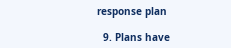response plan

  9. Plans have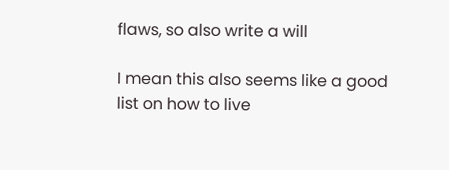flaws, so also write a will

I mean this also seems like a good list on how to live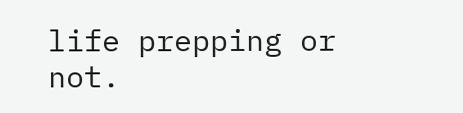life prepping or not.